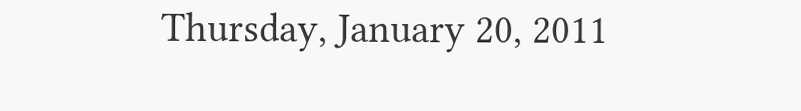Thursday, January 20, 2011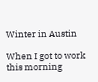Winter in Austin

When I got to work this morning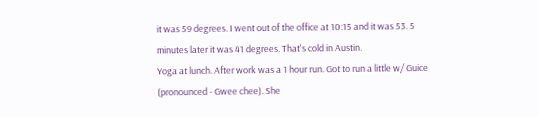it was 59 degrees. I went out of the office at 10:15 and it was 53. 5 minutes later it was 41 degrees. That's cold in Austin.
Yoga at lunch. After work was a 1 hour run. Got to run a little w/ Guice (pronounced - Gwee chee). She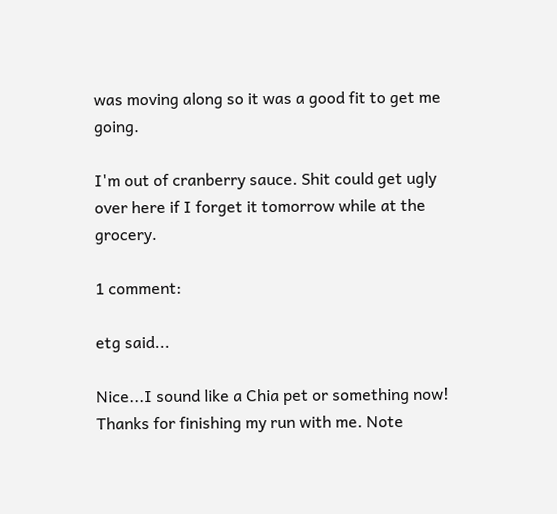was moving along so it was a good fit to get me going.

I'm out of cranberry sauce. Shit could get ugly over here if I forget it tomorrow while at the grocery.

1 comment:

etg said...

Nice...I sound like a Chia pet or something now! Thanks for finishing my run with me. Note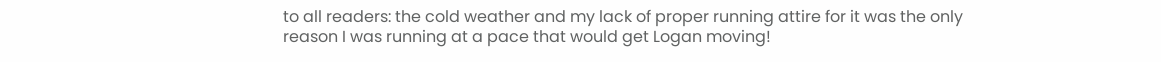to all readers: the cold weather and my lack of proper running attire for it was the only reason I was running at a pace that would get Logan moving!